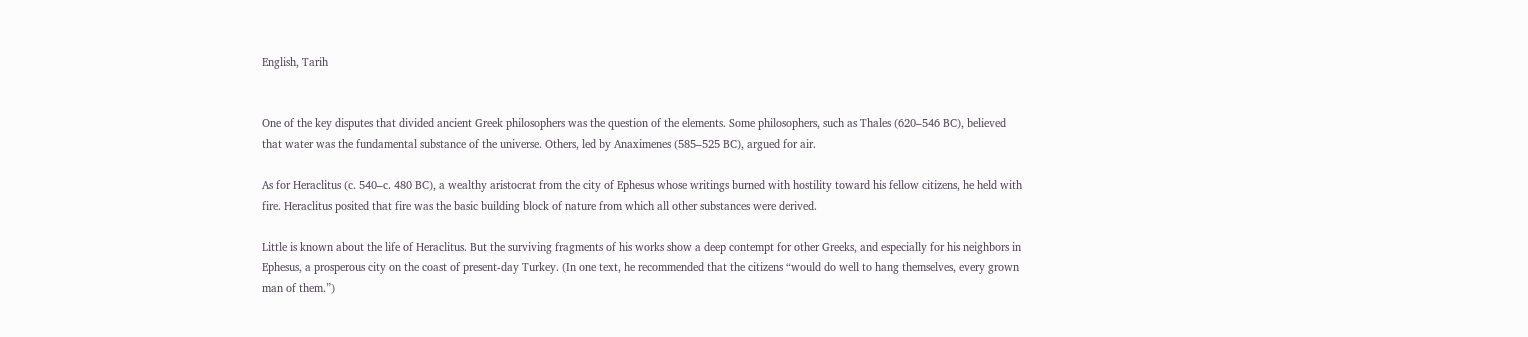English, Tarih


One of the key disputes that divided ancient Greek philosophers was the question of the elements. Some philosophers, such as Thales (620–546 BC), believed that water was the fundamental substance of the universe. Others, led by Anaximenes (585–525 BC), argued for air.

As for Heraclitus (c. 540–c. 480 BC), a wealthy aristocrat from the city of Ephesus whose writings burned with hostility toward his fellow citizens, he held with fire. Heraclitus posited that fire was the basic building block of nature from which all other substances were derived.

Little is known about the life of Heraclitus. But the surviving fragments of his works show a deep contempt for other Greeks, and especially for his neighbors in Ephesus, a prosperous city on the coast of present-day Turkey. (In one text, he recommended that the citizens “would do well to hang themselves, every grown man of them.”)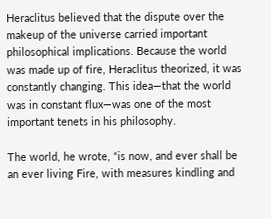Heraclitus believed that the dispute over the makeup of the universe carried important philosophical implications. Because the world was made up of fire, Heraclitus theorized, it was constantly changing. This idea—that the world was in constant flux—was one of the most important tenets in his philosophy.

The world, he wrote, “is now, and ever shall be an ever living Fire, with measures kindling and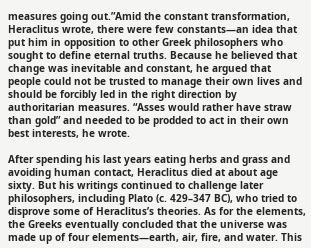measures going out.”Amid the constant transformation, Heraclitus wrote, there were few constants—an idea that put him in opposition to other Greek philosophers who sought to define eternal truths. Because he believed that change was inevitable and constant, he argued that people could not be trusted to manage their own lives and should be forcibly led in the right direction by authoritarian measures. “Asses would rather have straw than gold” and needed to be prodded to act in their own best interests, he wrote.

After spending his last years eating herbs and grass and avoiding human contact, Heraclitus died at about age sixty. But his writings continued to challenge later philosophers, including Plato (c. 429–347 BC), who tried to disprove some of Heraclitus’s theories. As for the elements, the Greeks eventually concluded that the universe was made up of four elements—earth, air, fire, and water. This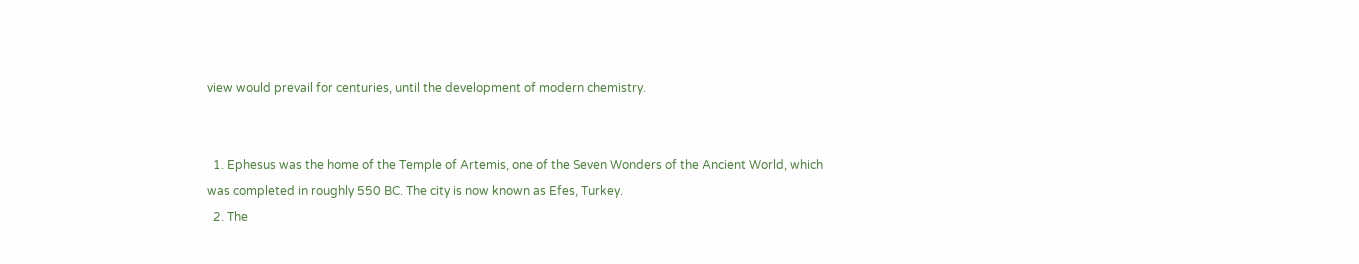view would prevail for centuries, until the development of modern chemistry.


  1. Ephesus was the home of the Temple of Artemis, one of the Seven Wonders of the Ancient World, which was completed in roughly 550 BC. The city is now known as Efes, Turkey.
  2. The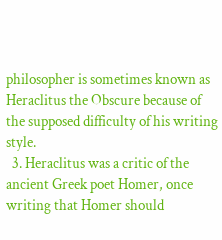philosopher is sometimes known as Heraclitus the Obscure because of the supposed difficulty of his writing style.
  3. Heraclitus was a critic of the ancient Greek poet Homer, once writing that Homer should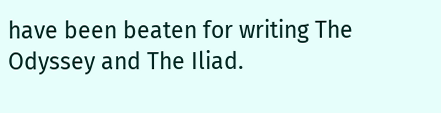have been beaten for writing The Odyssey and The Iliad.